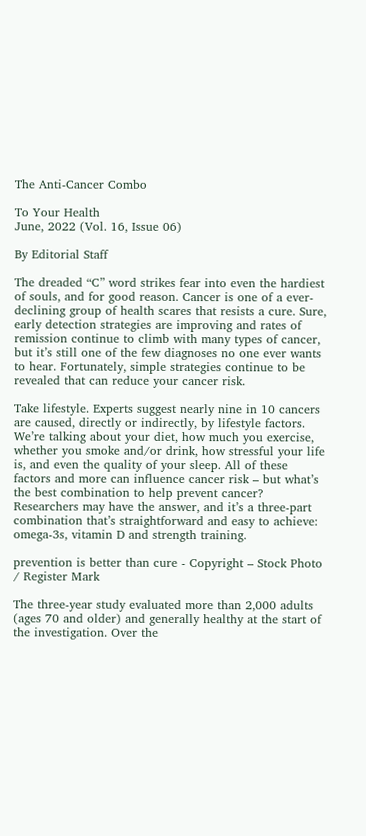The Anti-Cancer Combo

To Your Health
June, 2022 (Vol. 16, Issue 06)

By Editorial Staff

The dreaded “C” word strikes fear into even the hardiest of souls, and for good reason. Cancer is one of a ever-declining group of health scares that resists a cure. Sure, early detection strategies are improving and rates of remission continue to climb with many types of cancer, but it’s still one of the few diagnoses no one ever wants to hear. Fortunately, simple strategies continue to be revealed that can reduce your cancer risk.

Take lifestyle. Experts suggest nearly nine in 10 cancers are caused, directly or indirectly, by lifestyle factors. We’re talking about your diet, how much you exercise, whether you smoke and/or drink, how stressful your life is, and even the quality of your sleep. All of these factors and more can influence cancer risk – but what’s the best combination to help prevent cancer? Researchers may have the answer, and it’s a three-part combination that’s straightforward and easy to achieve: omega-3s, vitamin D and strength training.

prevention is better than cure - Copyright – Stock Photo / Register Mark

The three-year study evaluated more than 2,000 adults (ages 70 and older) and generally healthy at the start of the investigation. Over the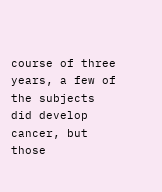course of three years, a few of the subjects did develop cancer, but those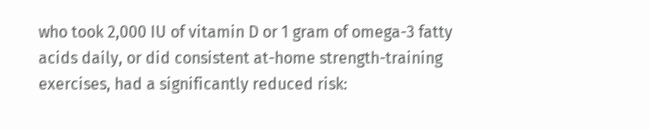who took 2,000 IU of vitamin D or 1 gram of omega-3 fatty acids daily, or did consistent at-home strength-training exercises, had a significantly reduced risk: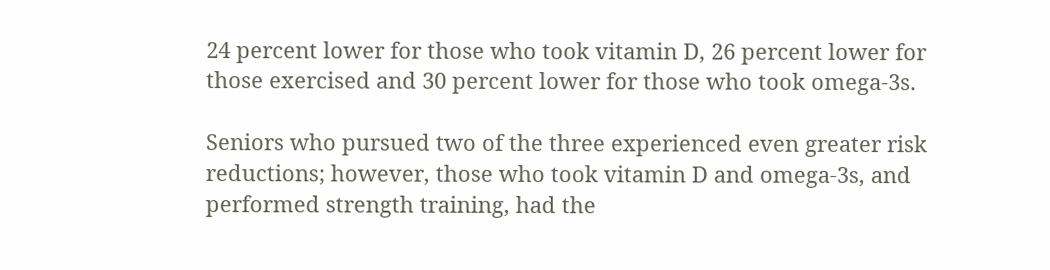24 percent lower for those who took vitamin D, 26 percent lower for those exercised and 30 percent lower for those who took omega-3s.

Seniors who pursued two of the three experienced even greater risk reductions; however, those who took vitamin D and omega-3s, and performed strength training, had the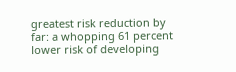greatest risk reduction by far: a whopping 61 percent lower risk of developing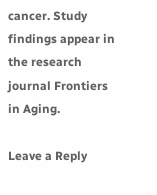cancer. Study findings appear in the research journal Frontiers in Aging.

Leave a Reply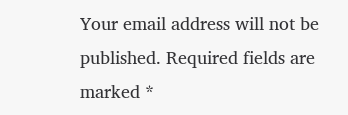Your email address will not be published. Required fields are marked *